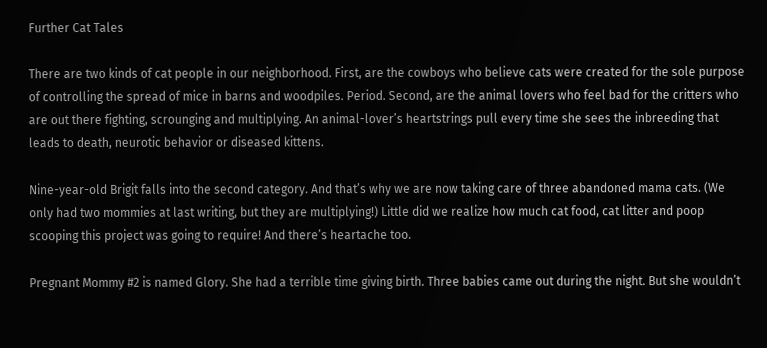Further Cat Tales

There are two kinds of cat people in our neighborhood. First, are the cowboys who believe cats were created for the sole purpose of controlling the spread of mice in barns and woodpiles. Period. Second, are the animal lovers who feel bad for the critters who are out there fighting, scrounging and multiplying. An animal-lover’s heartstrings pull every time she sees the inbreeding that leads to death, neurotic behavior or diseased kittens.

Nine-year-old Brigit falls into the second category. And that’s why we are now taking care of three abandoned mama cats. (We only had two mommies at last writing, but they are multiplying!) Little did we realize how much cat food, cat litter and poop scooping this project was going to require! And there’s heartache too.

Pregnant Mommy #2 is named Glory. She had a terrible time giving birth. Three babies came out during the night. But she wouldn’t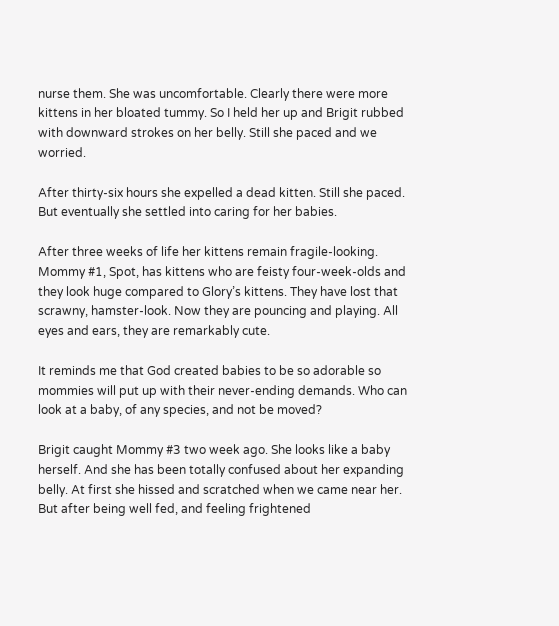nurse them. She was uncomfortable. Clearly there were more kittens in her bloated tummy. So I held her up and Brigit rubbed with downward strokes on her belly. Still she paced and we worried.

After thirty-six hours she expelled a dead kitten. Still she paced. But eventually she settled into caring for her babies.

After three weeks of life her kittens remain fragile-looking. Mommy #1, Spot, has kittens who are feisty four-week-olds and they look huge compared to Glory’s kittens. They have lost that scrawny, hamster-look. Now they are pouncing and playing. All eyes and ears, they are remarkably cute.

It reminds me that God created babies to be so adorable so mommies will put up with their never-ending demands. Who can look at a baby, of any species, and not be moved?

Brigit caught Mommy #3 two week ago. She looks like a baby herself. And she has been totally confused about her expanding belly. At first she hissed and scratched when we came near her. But after being well fed, and feeling frightened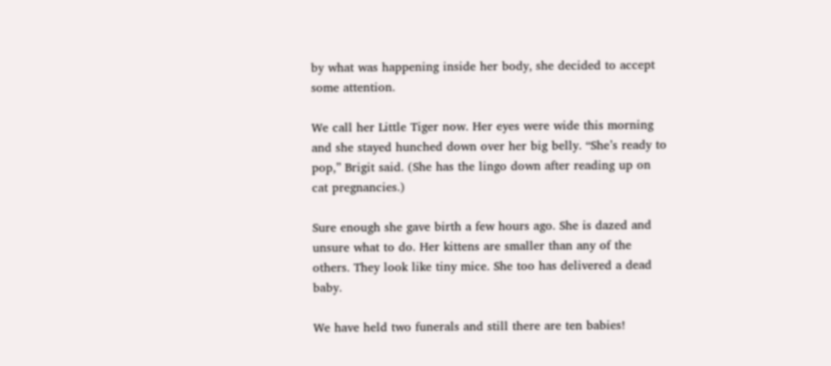by what was happening inside her body, she decided to accept some attention.

We call her Little Tiger now. Her eyes were wide this morning and she stayed hunched down over her big belly. “She’s ready to pop,” Brigit said. (She has the lingo down after reading up on cat pregnancies.)

Sure enough she gave birth a few hours ago. She is dazed and unsure what to do. Her kittens are smaller than any of the others. They look like tiny mice. She too has delivered a dead baby.

We have held two funerals and still there are ten babies!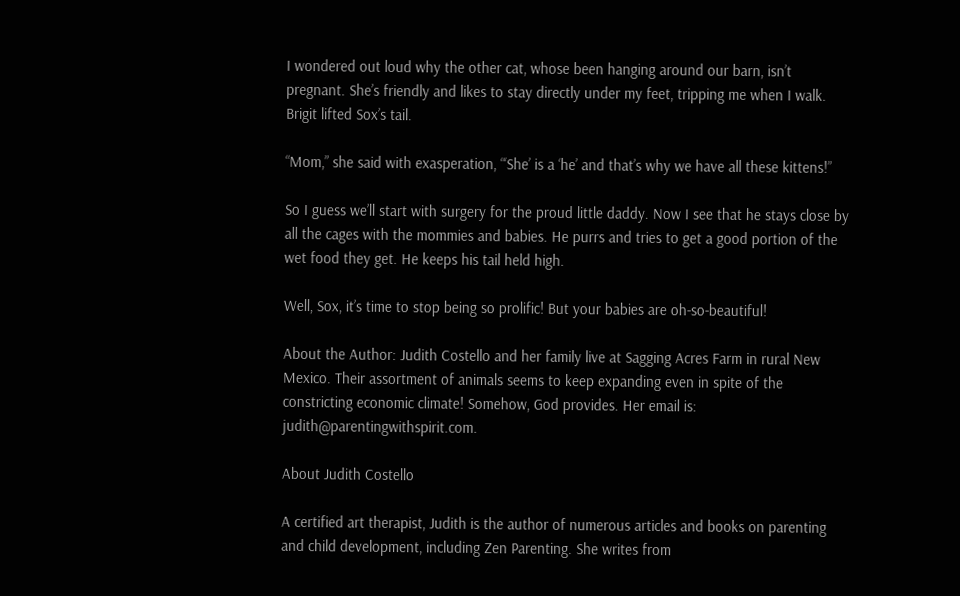I wondered out loud why the other cat, whose been hanging around our barn, isn’t pregnant. She’s friendly and likes to stay directly under my feet, tripping me when I walk. Brigit lifted Sox’s tail.

“Mom,” she said with exasperation, “‘She’ is a ‘he’ and that’s why we have all these kittens!”

So I guess we’ll start with surgery for the proud little daddy. Now I see that he stays close by all the cages with the mommies and babies. He purrs and tries to get a good portion of the wet food they get. He keeps his tail held high.

Well, Sox, it’s time to stop being so prolific! But your babies are oh-so-beautiful!

About the Author: Judith Costello and her family live at Sagging Acres Farm in rural New Mexico. Their assortment of animals seems to keep expanding even in spite of the constricting economic climate! Somehow, God provides. Her email is: judith@parentingwithspirit.com.

About Judith Costello

A certified art therapist, Judith is the author of numerous articles and books on parenting and child development, including Zen Parenting. She writes from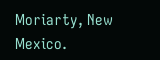Moriarty, New Mexico.